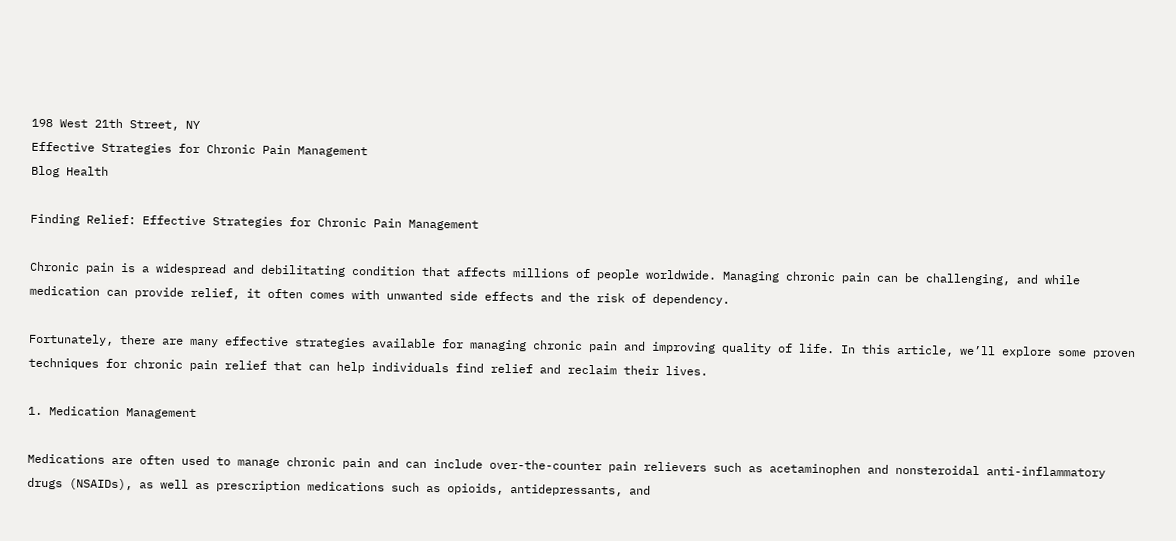198 West 21th Street, NY
Effective Strategies for Chronic Pain Management
Blog Health

Finding Relief: Effective Strategies for Chronic Pain Management

Chronic pain is a widespread and debilitating condition that affects millions of people worldwide. Managing chronic pain can be challenging, and while medication can provide relief, it often comes with unwanted side effects and the risk of dependency.

Fortunately, there are many effective strategies available for managing chronic pain and improving quality of life. In this article, we’ll explore some proven techniques for chronic pain relief that can help individuals find relief and reclaim their lives.

1. Medication Management

Medications are often used to manage chronic pain and can include over-the-counter pain relievers such as acetaminophen and nonsteroidal anti-inflammatory drugs (NSAIDs), as well as prescription medications such as opioids, antidepressants, and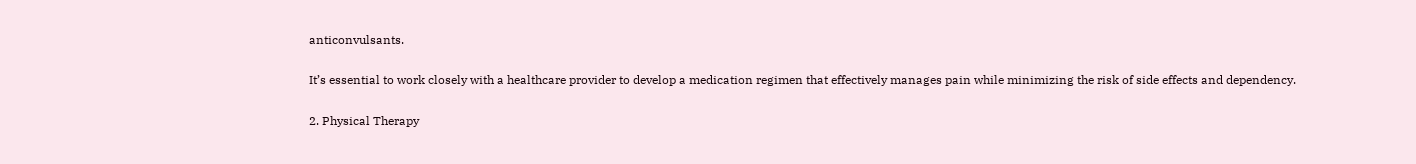anticonvulsants.

It’s essential to work closely with a healthcare provider to develop a medication regimen that effectively manages pain while minimizing the risk of side effects and dependency.

2. Physical Therapy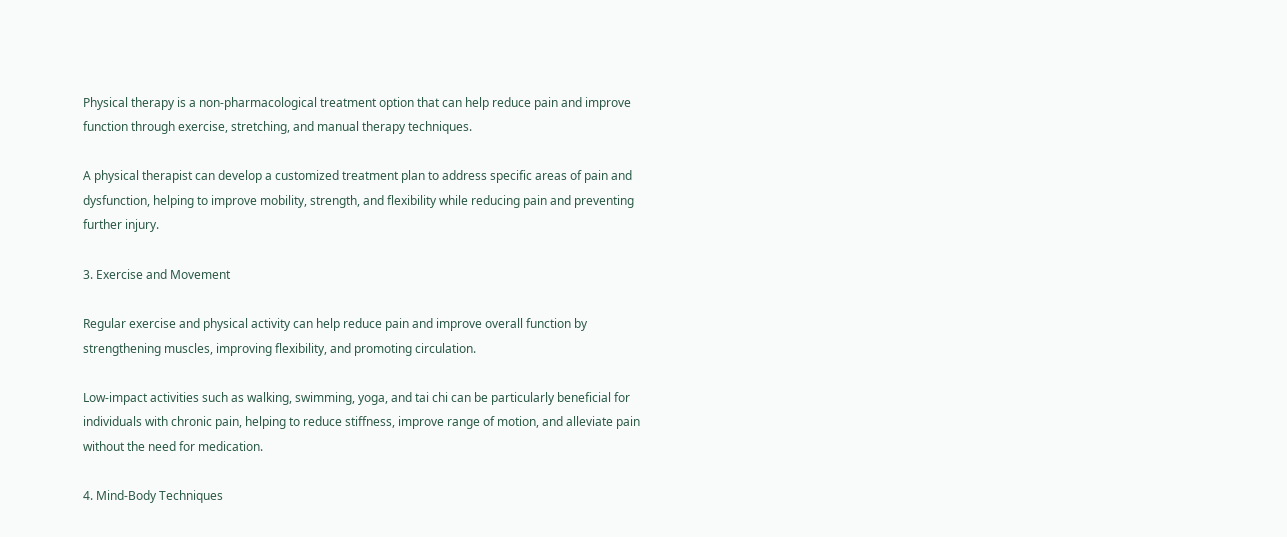Physical therapy is a non-pharmacological treatment option that can help reduce pain and improve function through exercise, stretching, and manual therapy techniques.

A physical therapist can develop a customized treatment plan to address specific areas of pain and dysfunction, helping to improve mobility, strength, and flexibility while reducing pain and preventing further injury.

3. Exercise and Movement

Regular exercise and physical activity can help reduce pain and improve overall function by strengthening muscles, improving flexibility, and promoting circulation.

Low-impact activities such as walking, swimming, yoga, and tai chi can be particularly beneficial for individuals with chronic pain, helping to reduce stiffness, improve range of motion, and alleviate pain without the need for medication.

4. Mind-Body Techniques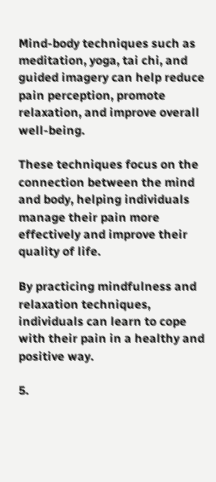Mind-body techniques such as meditation, yoga, tai chi, and guided imagery can help reduce pain perception, promote relaxation, and improve overall well-being.

These techniques focus on the connection between the mind and body, helping individuals manage their pain more effectively and improve their quality of life.

By practicing mindfulness and relaxation techniques, individuals can learn to cope with their pain in a healthy and positive way.

5.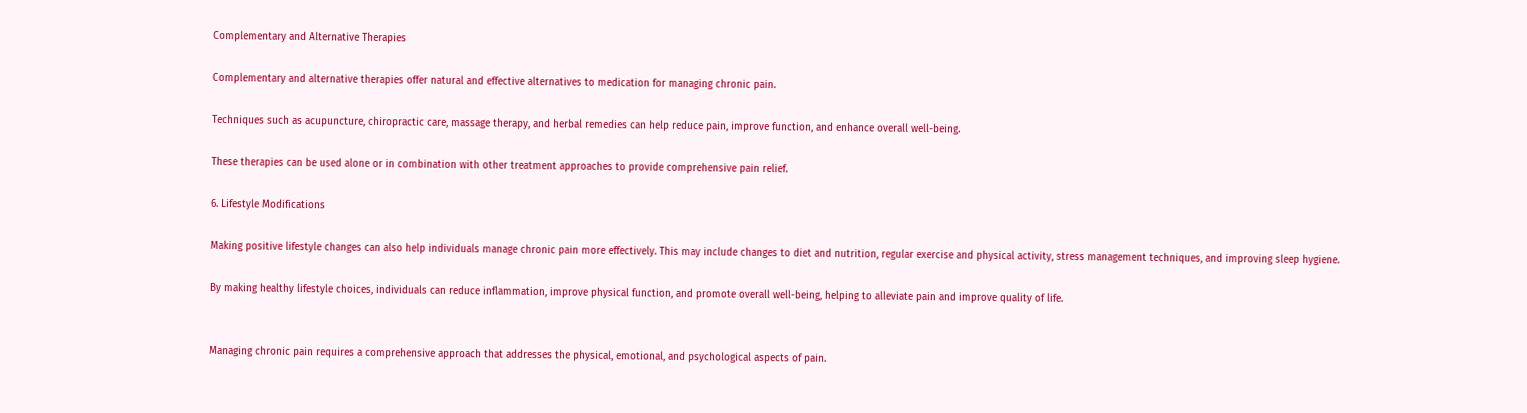Complementary and Alternative Therapies

Complementary and alternative therapies offer natural and effective alternatives to medication for managing chronic pain.

Techniques such as acupuncture, chiropractic care, massage therapy, and herbal remedies can help reduce pain, improve function, and enhance overall well-being.

These therapies can be used alone or in combination with other treatment approaches to provide comprehensive pain relief.

6. Lifestyle Modifications

Making positive lifestyle changes can also help individuals manage chronic pain more effectively. This may include changes to diet and nutrition, regular exercise and physical activity, stress management techniques, and improving sleep hygiene.

By making healthy lifestyle choices, individuals can reduce inflammation, improve physical function, and promote overall well-being, helping to alleviate pain and improve quality of life.


Managing chronic pain requires a comprehensive approach that addresses the physical, emotional, and psychological aspects of pain.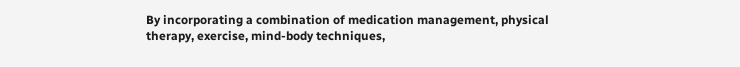By incorporating a combination of medication management, physical therapy, exercise, mind-body techniques,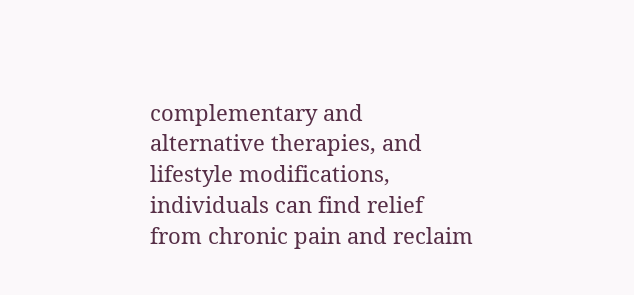complementary and alternative therapies, and lifestyle modifications, individuals can find relief from chronic pain and reclaim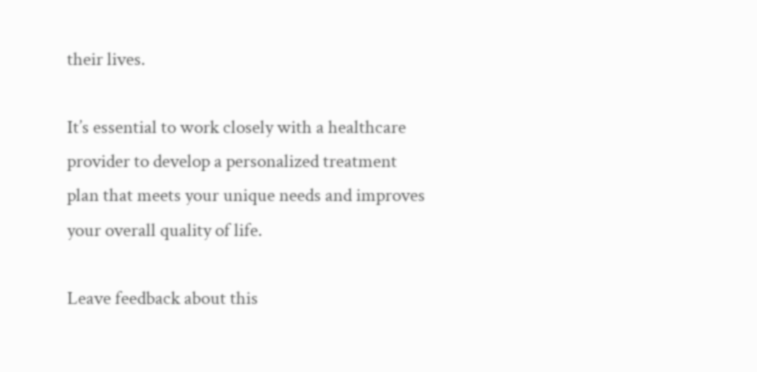their lives.

It’s essential to work closely with a healthcare provider to develop a personalized treatment plan that meets your unique needs and improves your overall quality of life.

Leave feedback about this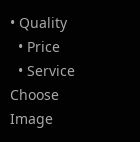• Quality
  • Price
  • Service
Choose Image